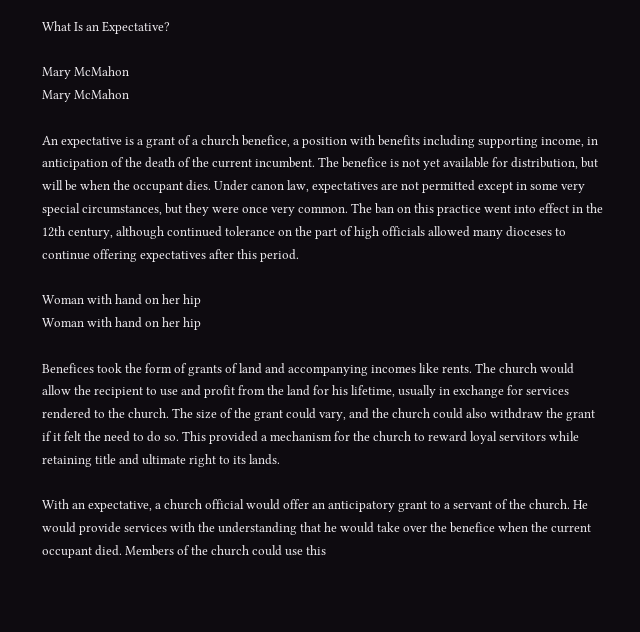What Is an Expectative?

Mary McMahon
Mary McMahon

An expectative is a grant of a church benefice, a position with benefits including supporting income, in anticipation of the death of the current incumbent. The benefice is not yet available for distribution, but will be when the occupant dies. Under canon law, expectatives are not permitted except in some very special circumstances, but they were once very common. The ban on this practice went into effect in the 12th century, although continued tolerance on the part of high officials allowed many dioceses to continue offering expectatives after this period.

Woman with hand on her hip
Woman with hand on her hip

Benefices took the form of grants of land and accompanying incomes like rents. The church would allow the recipient to use and profit from the land for his lifetime, usually in exchange for services rendered to the church. The size of the grant could vary, and the church could also withdraw the grant if it felt the need to do so. This provided a mechanism for the church to reward loyal servitors while retaining title and ultimate right to its lands.

With an expectative, a church official would offer an anticipatory grant to a servant of the church. He would provide services with the understanding that he would take over the benefice when the current occupant died. Members of the church could use this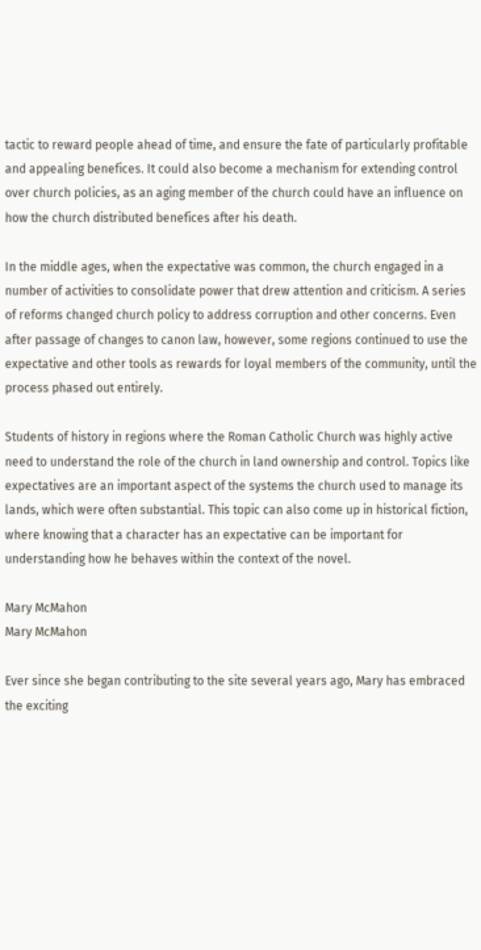tactic to reward people ahead of time, and ensure the fate of particularly profitable and appealing benefices. It could also become a mechanism for extending control over church policies, as an aging member of the church could have an influence on how the church distributed benefices after his death.

In the middle ages, when the expectative was common, the church engaged in a number of activities to consolidate power that drew attention and criticism. A series of reforms changed church policy to address corruption and other concerns. Even after passage of changes to canon law, however, some regions continued to use the expectative and other tools as rewards for loyal members of the community, until the process phased out entirely.

Students of history in regions where the Roman Catholic Church was highly active need to understand the role of the church in land ownership and control. Topics like expectatives are an important aspect of the systems the church used to manage its lands, which were often substantial. This topic can also come up in historical fiction, where knowing that a character has an expectative can be important for understanding how he behaves within the context of the novel.

Mary McMahon
Mary McMahon

Ever since she began contributing to the site several years ago, Mary has embraced the exciting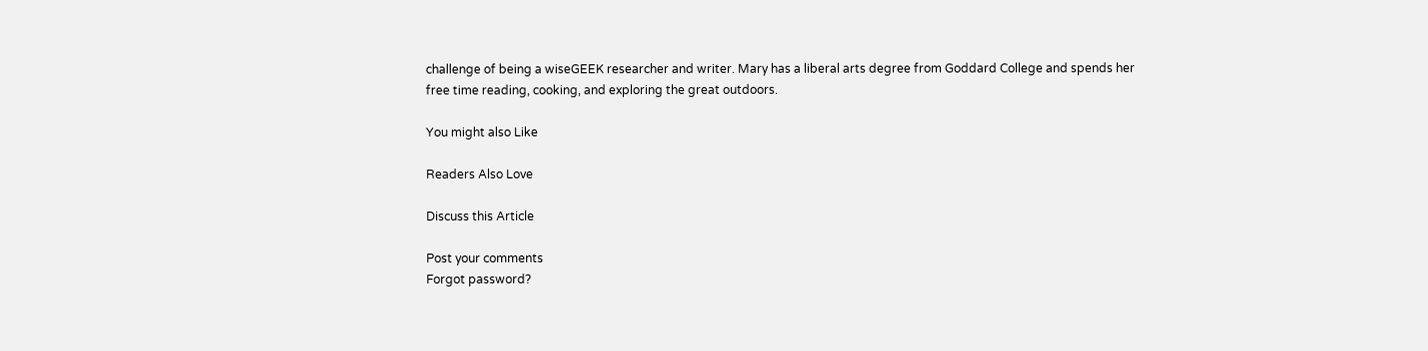challenge of being a wiseGEEK researcher and writer. Mary has a liberal arts degree from Goddard College and spends her free time reading, cooking, and exploring the great outdoors.

You might also Like

Readers Also Love

Discuss this Article

Post your comments
Forgot password?